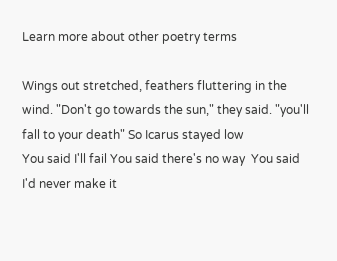Learn more about other poetry terms

Wings out stretched, feathers fluttering in the wind. "Don't go towards the sun," they said. "you'll fall to your death" So Icarus stayed low
You said I'll fail You said there's no way  You said I'd never make it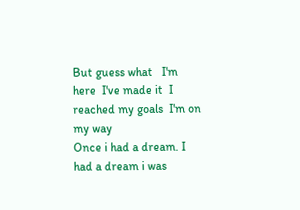But guess what   I'm here  I've made it  I reached my goals  I'm on my way
Once i had a dream. I had a dream i was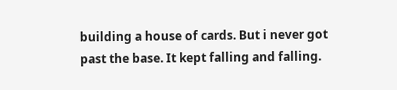building a house of cards. But i never got past the base. It kept falling and falling.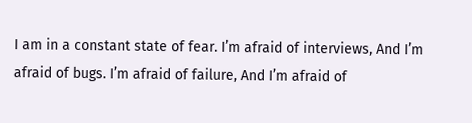I am in a constant state of fear. I’m afraid of interviews, And I’m afraid of bugs. I’m afraid of failure, And I’m afraid of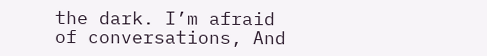the dark. I’m afraid of conversations, And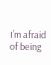I’m afraid of being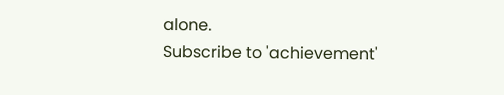alone.
Subscribe to 'achievement'